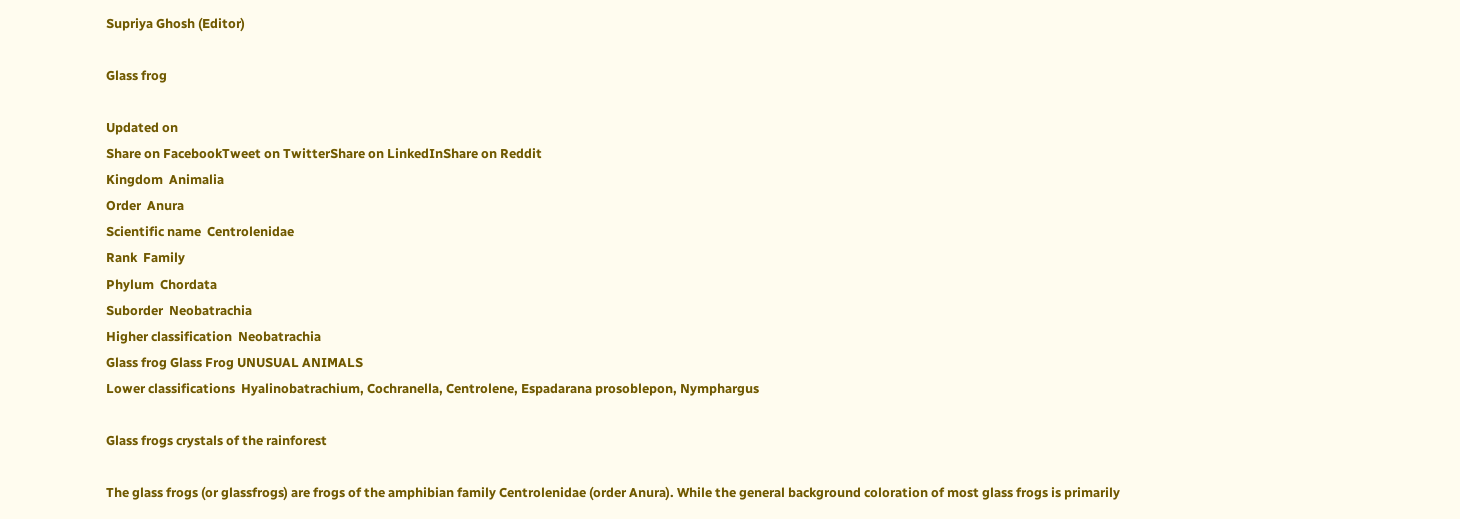Supriya Ghosh (Editor)

Glass frog

Updated on
Share on FacebookTweet on TwitterShare on LinkedInShare on Reddit
Kingdom  Animalia
Order  Anura
Scientific name  Centrolenidae
Rank  Family
Phylum  Chordata
Suborder  Neobatrachia
Higher classification  Neobatrachia
Glass frog Glass Frog UNUSUAL ANIMALS
Lower classifications  Hyalinobatrachium, Cochranella, Centrolene, Espadarana prosoblepon, Nymphargus

Glass frogs crystals of the rainforest

The glass frogs (or glassfrogs) are frogs of the amphibian family Centrolenidae (order Anura). While the general background coloration of most glass frogs is primarily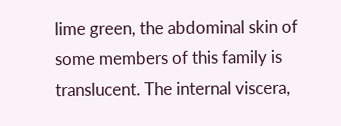lime green, the abdominal skin of some members of this family is translucent. The internal viscera,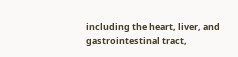including the heart, liver, and gastrointestinal tract,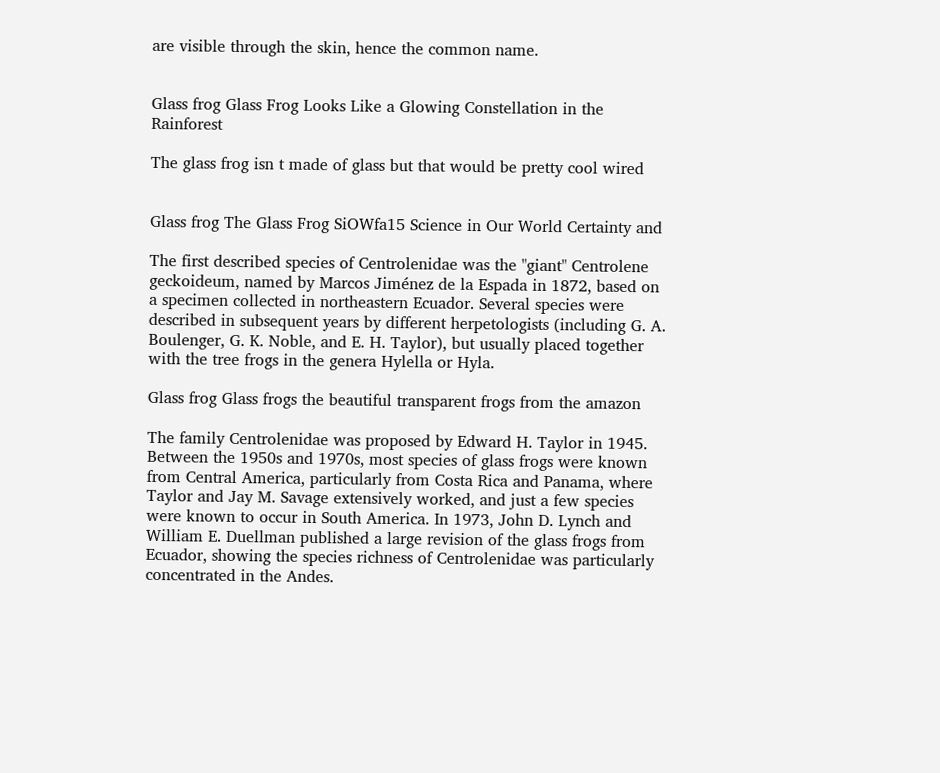are visible through the skin, hence the common name.


Glass frog Glass Frog Looks Like a Glowing Constellation in the Rainforest

The glass frog isn t made of glass but that would be pretty cool wired


Glass frog The Glass Frog SiOWfa15 Science in Our World Certainty and

The first described species of Centrolenidae was the "giant" Centrolene geckoideum, named by Marcos Jiménez de la Espada in 1872, based on a specimen collected in northeastern Ecuador. Several species were described in subsequent years by different herpetologists (including G. A. Boulenger, G. K. Noble, and E. H. Taylor), but usually placed together with the tree frogs in the genera Hylella or Hyla.

Glass frog Glass frogs the beautiful transparent frogs from the amazon

The family Centrolenidae was proposed by Edward H. Taylor in 1945. Between the 1950s and 1970s, most species of glass frogs were known from Central America, particularly from Costa Rica and Panama, where Taylor and Jay M. Savage extensively worked, and just a few species were known to occur in South America. In 1973, John D. Lynch and William E. Duellman published a large revision of the glass frogs from Ecuador, showing the species richness of Centrolenidae was particularly concentrated in the Andes.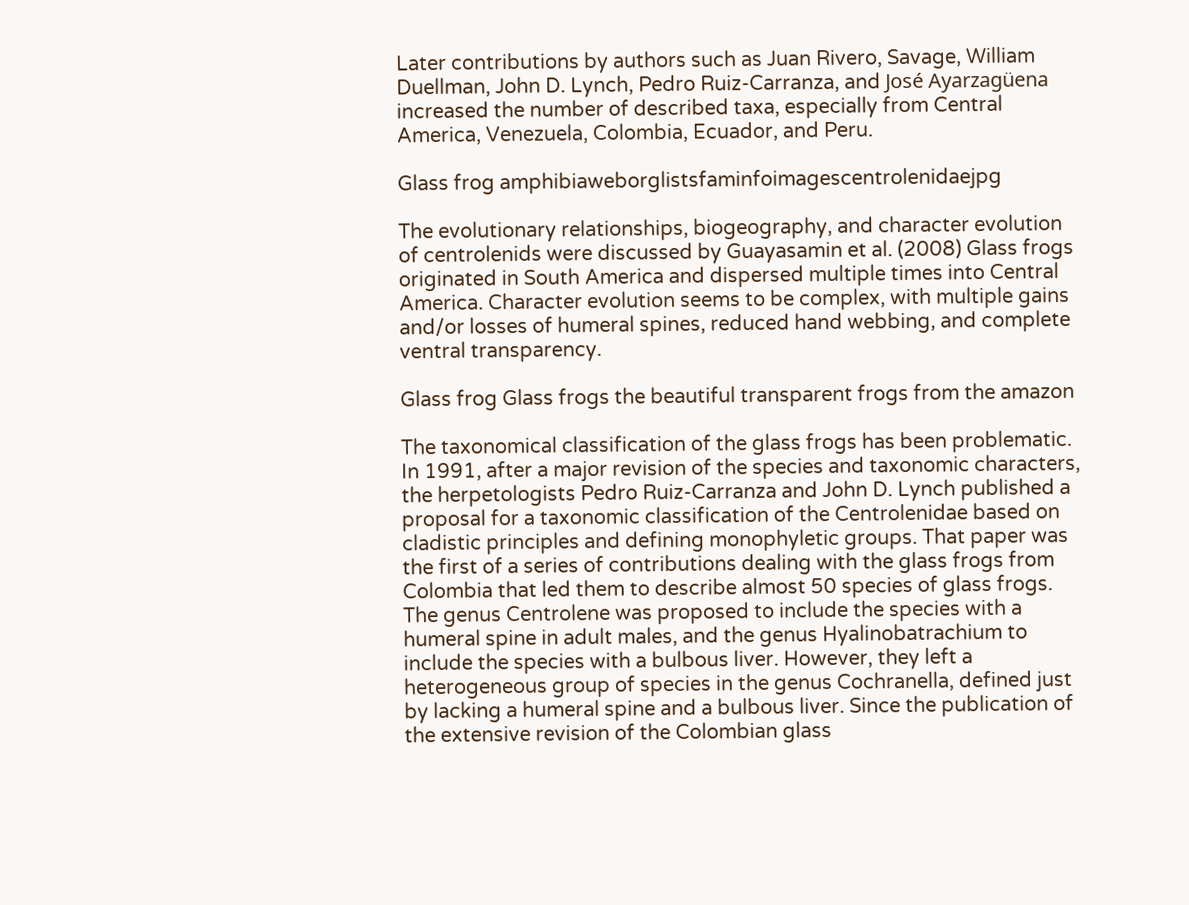Later contributions by authors such as Juan Rivero, Savage, William Duellman, John D. Lynch, Pedro Ruiz-Carranza, and José Ayarzagüena increased the number of described taxa, especially from Central America, Venezuela, Colombia, Ecuador, and Peru.

Glass frog amphibiaweborglistsfaminfoimagescentrolenidaejpg

The evolutionary relationships, biogeography, and character evolution of centrolenids were discussed by Guayasamin et al. (2008) Glass frogs originated in South America and dispersed multiple times into Central America. Character evolution seems to be complex, with multiple gains and/or losses of humeral spines, reduced hand webbing, and complete ventral transparency.

Glass frog Glass frogs the beautiful transparent frogs from the amazon

The taxonomical classification of the glass frogs has been problematic. In 1991, after a major revision of the species and taxonomic characters, the herpetologists Pedro Ruiz-Carranza and John D. Lynch published a proposal for a taxonomic classification of the Centrolenidae based on cladistic principles and defining monophyletic groups. That paper was the first of a series of contributions dealing with the glass frogs from Colombia that led them to describe almost 50 species of glass frogs. The genus Centrolene was proposed to include the species with a humeral spine in adult males, and the genus Hyalinobatrachium to include the species with a bulbous liver. However, they left a heterogeneous group of species in the genus Cochranella, defined just by lacking a humeral spine and a bulbous liver. Since the publication of the extensive revision of the Colombian glass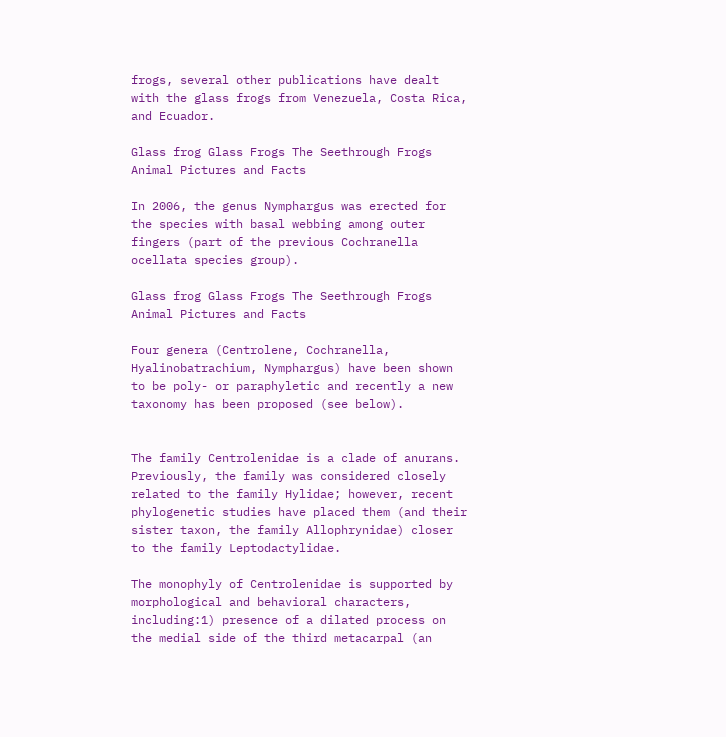frogs, several other publications have dealt with the glass frogs from Venezuela, Costa Rica, and Ecuador.

Glass frog Glass Frogs The Seethrough Frogs Animal Pictures and Facts

In 2006, the genus Nymphargus was erected for the species with basal webbing among outer fingers (part of the previous Cochranella ocellata species group).

Glass frog Glass Frogs The Seethrough Frogs Animal Pictures and Facts

Four genera (Centrolene, Cochranella, Hyalinobatrachium, Nymphargus) have been shown to be poly- or paraphyletic and recently a new taxonomy has been proposed (see below).


The family Centrolenidae is a clade of anurans. Previously, the family was considered closely related to the family Hylidae; however, recent phylogenetic studies have placed them (and their sister taxon, the family Allophrynidae) closer to the family Leptodactylidae.

The monophyly of Centrolenidae is supported by morphological and behavioral characters, including:1) presence of a dilated process on the medial side of the third metacarpal (an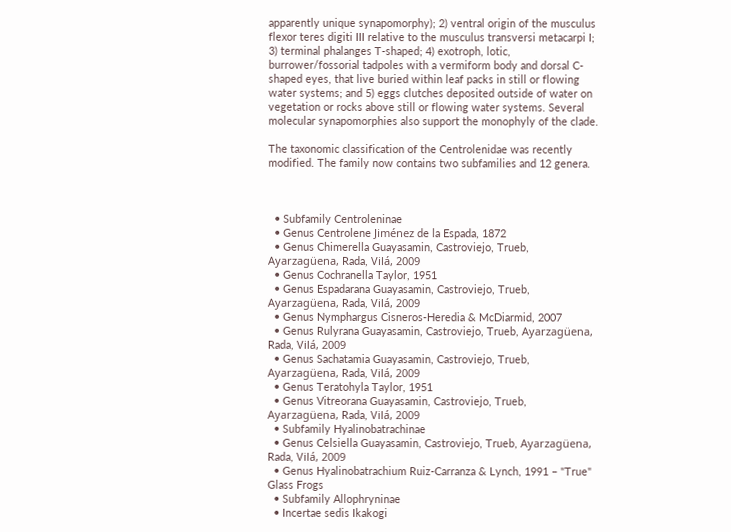apparently unique synapomorphy); 2) ventral origin of the musculus flexor teres digiti III relative to the musculus transversi metacarpi I; 3) terminal phalanges T-shaped; 4) exotroph, lotic, burrower/fossorial tadpoles with a vermiform body and dorsal C-shaped eyes, that live buried within leaf packs in still or flowing water systems; and 5) eggs clutches deposited outside of water on vegetation or rocks above still or flowing water systems. Several molecular synapomorphies also support the monophyly of the clade.

The taxonomic classification of the Centrolenidae was recently modified. The family now contains two subfamilies and 12 genera.



  • Subfamily Centroleninae
  • Genus Centrolene Jiménez de la Espada, 1872
  • Genus Chimerella Guayasamin, Castroviejo, Trueb, Ayarzagüena, Rada, Vilá, 2009
  • Genus Cochranella Taylor, 1951
  • Genus Espadarana Guayasamin, Castroviejo, Trueb, Ayarzagüena, Rada, Vilá, 2009
  • Genus Nymphargus Cisneros-Heredia & McDiarmid, 2007
  • Genus Rulyrana Guayasamin, Castroviejo, Trueb, Ayarzagüena, Rada, Vilá, 2009
  • Genus Sachatamia Guayasamin, Castroviejo, Trueb, Ayarzagüena, Rada, Vilá, 2009
  • Genus Teratohyla Taylor, 1951
  • Genus Vitreorana Guayasamin, Castroviejo, Trueb, Ayarzagüena, Rada, Vilá, 2009
  • Subfamily Hyalinobatrachinae
  • Genus Celsiella Guayasamin, Castroviejo, Trueb, Ayarzagüena, Rada, Vilá, 2009
  • Genus Hyalinobatrachium Ruiz-Carranza & Lynch, 1991 – "True" Glass Frogs
  • Subfamily Allophryninae
  • Incertae sedis Ikakogi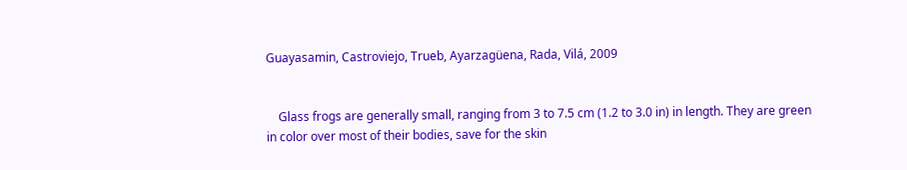Guayasamin, Castroviejo, Trueb, Ayarzagüena, Rada, Vilá, 2009


    Glass frogs are generally small, ranging from 3 to 7.5 cm (1.2 to 3.0 in) in length. They are green in color over most of their bodies, save for the skin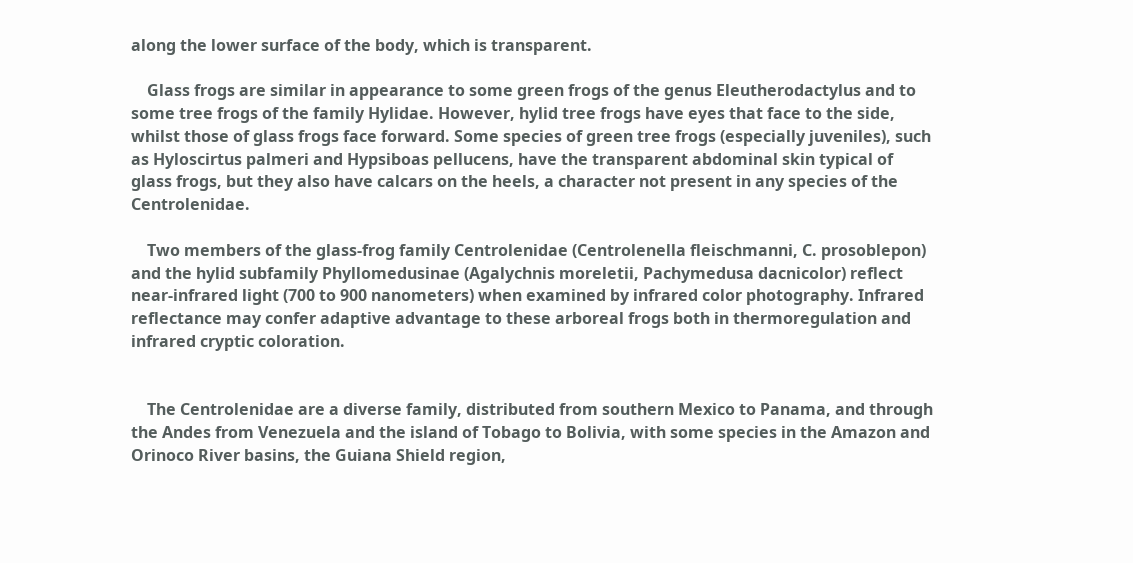along the lower surface of the body, which is transparent.

    Glass frogs are similar in appearance to some green frogs of the genus Eleutherodactylus and to some tree frogs of the family Hylidae. However, hylid tree frogs have eyes that face to the side, whilst those of glass frogs face forward. Some species of green tree frogs (especially juveniles), such as Hyloscirtus palmeri and Hypsiboas pellucens, have the transparent abdominal skin typical of glass frogs, but they also have calcars on the heels, a character not present in any species of the Centrolenidae.

    Two members of the glass-frog family Centrolenidae (Centrolenella fleischmanni, C. prosoblepon) and the hylid subfamily Phyllomedusinae (Agalychnis moreletii, Pachymedusa dacnicolor) reflect near-infrared light (700 to 900 nanometers) when examined by infrared color photography. Infrared reflectance may confer adaptive advantage to these arboreal frogs both in thermoregulation and infrared cryptic coloration.


    The Centrolenidae are a diverse family, distributed from southern Mexico to Panama, and through the Andes from Venezuela and the island of Tobago to Bolivia, with some species in the Amazon and Orinoco River basins, the Guiana Shield region,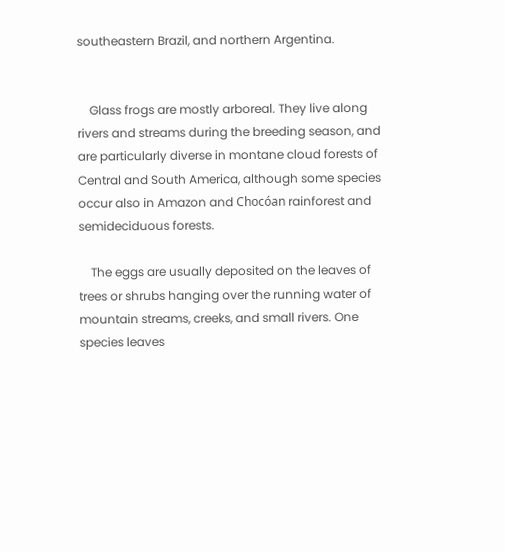southeastern Brazil, and northern Argentina.


    Glass frogs are mostly arboreal. They live along rivers and streams during the breeding season, and are particularly diverse in montane cloud forests of Central and South America, although some species occur also in Amazon and Chocóan rainforest and semideciduous forests.

    The eggs are usually deposited on the leaves of trees or shrubs hanging over the running water of mountain streams, creeks, and small rivers. One species leaves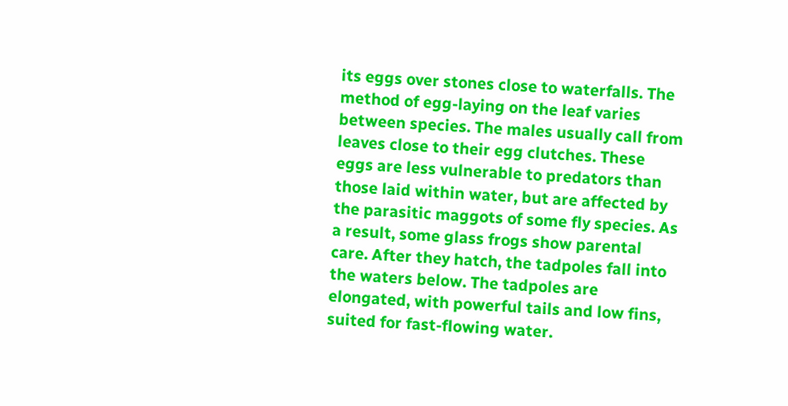its eggs over stones close to waterfalls. The method of egg-laying on the leaf varies between species. The males usually call from leaves close to their egg clutches. These eggs are less vulnerable to predators than those laid within water, but are affected by the parasitic maggots of some fly species. As a result, some glass frogs show parental care. After they hatch, the tadpoles fall into the waters below. The tadpoles are elongated, with powerful tails and low fins, suited for fast-flowing water.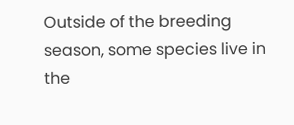Outside of the breeding season, some species live in the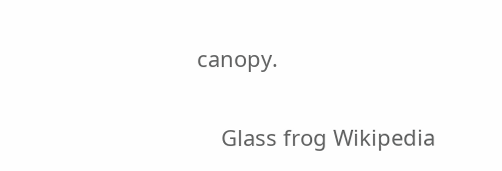canopy.


    Glass frog Wikipedia